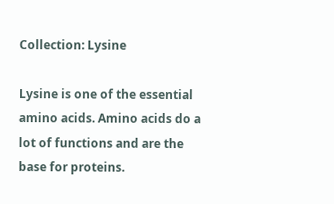Collection: Lysine

Lysine is one of the essential amino acids. Amino acids do a lot of functions and are the base for proteins.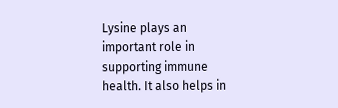Lysine plays an important role in supporting immune health. It also helps in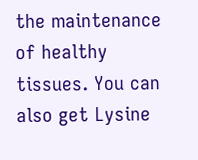the maintenance of healthy tissues. You can also get Lysine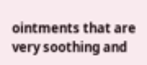ointments that are very soothing and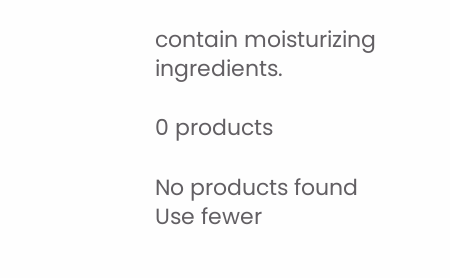contain moisturizing ingredients.

0 products

No products found
Use fewer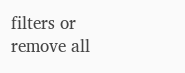filters or remove all